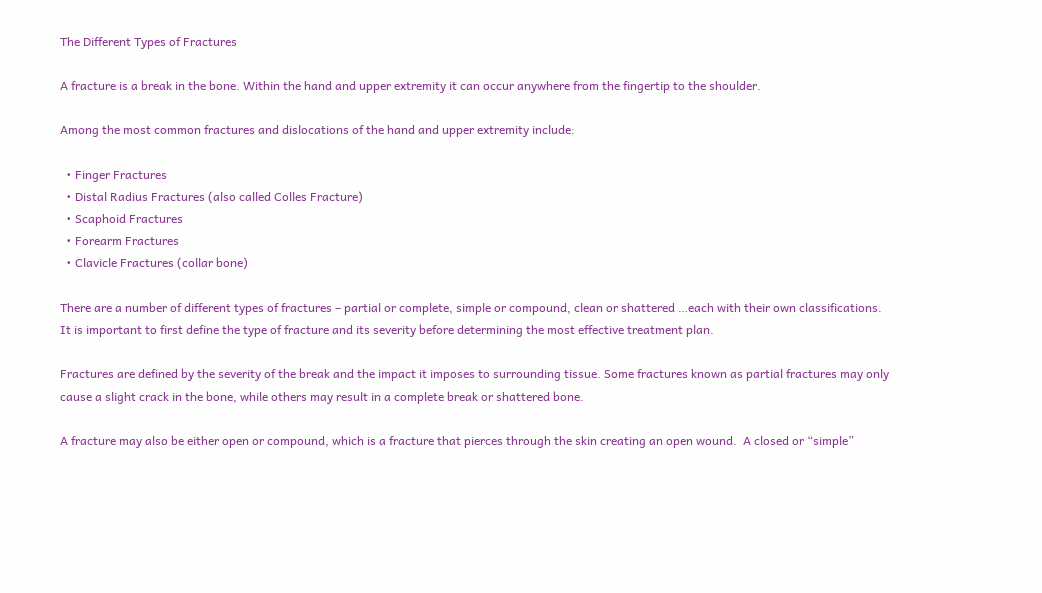The Different Types of Fractures

A fracture is a break in the bone. Within the hand and upper extremity it can occur anywhere from the fingertip to the shoulder.

Among the most common fractures and dislocations of the hand and upper extremity include:

  • Finger Fractures
  • Distal Radius Fractures (also called Colles Fracture)
  • Scaphoid Fractures
  • Forearm Fractures
  • Clavicle Fractures (collar bone)

There are a number of different types of fractures – partial or complete, simple or compound, clean or shattered …each with their own classifications.  It is important to first define the type of fracture and its severity before determining the most effective treatment plan.

Fractures are defined by the severity of the break and the impact it imposes to surrounding tissue. Some fractures known as partial fractures may only cause a slight crack in the bone, while others may result in a complete break or shattered bone.

A fracture may also be either open or compound, which is a fracture that pierces through the skin creating an open wound.  A closed or “simple”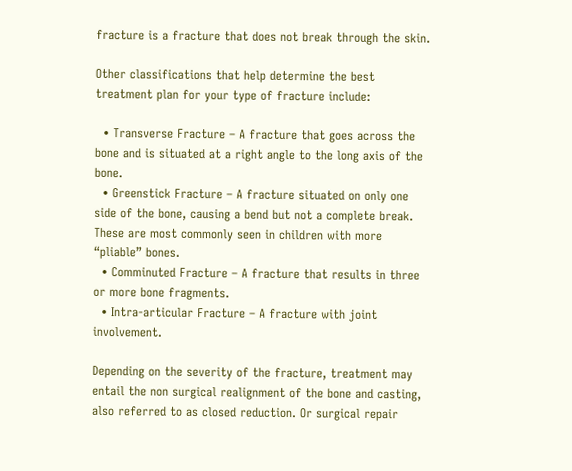fracture is a fracture that does not break through the skin.

Other classifications that help determine the best treatment plan for your type of fracture include:

  • Transverse Fracture – A fracture that goes across the bone and is situated at a right angle to the long axis of the bone.
  • Greenstick Fracture – A fracture situated on only one side of the bone, causing a bend but not a complete break. These are most commonly seen in children with more “pliable” bones.
  • Comminuted Fracture – A fracture that results in three or more bone fragments.
  • Intra-articular Fracture – A fracture with joint involvement.

Depending on the severity of the fracture, treatment may entail the non surgical realignment of the bone and casting, also referred to as closed reduction. Or surgical repair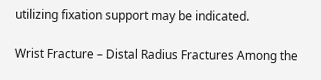utilizing fixation support may be indicated.

Wrist Fracture – Distal Radius Fractures Among the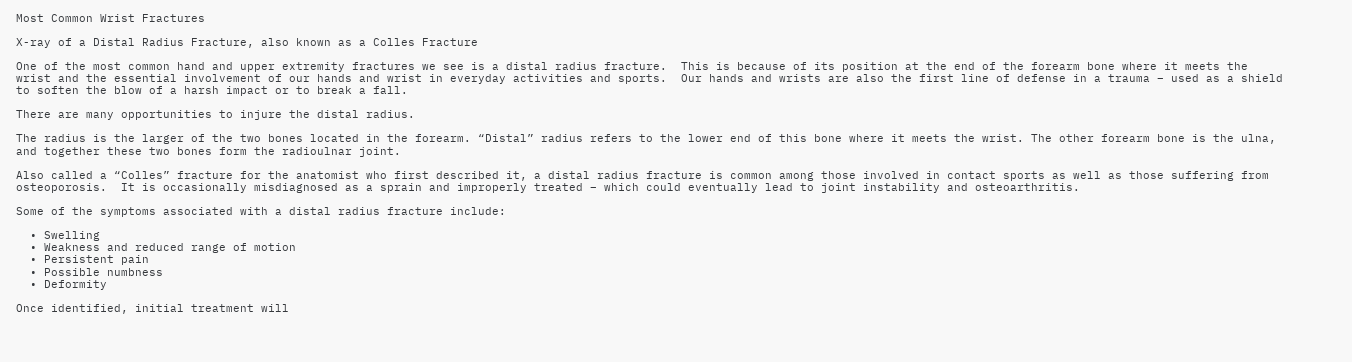Most Common Wrist Fractures

X-ray of a Distal Radius Fracture, also known as a Colles Fracture

One of the most common hand and upper extremity fractures we see is a distal radius fracture.  This is because of its position at the end of the forearm bone where it meets the wrist and the essential involvement of our hands and wrist in everyday activities and sports.  Our hands and wrists are also the first line of defense in a trauma – used as a shield to soften the blow of a harsh impact or to break a fall.

There are many opportunities to injure the distal radius.

The radius is the larger of the two bones located in the forearm. “Distal” radius refers to the lower end of this bone where it meets the wrist. The other forearm bone is the ulna, and together these two bones form the radioulnar joint.

Also called a “Colles” fracture for the anatomist who first described it, a distal radius fracture is common among those involved in contact sports as well as those suffering from osteoporosis.  It is occasionally misdiagnosed as a sprain and improperly treated – which could eventually lead to joint instability and osteoarthritis.

Some of the symptoms associated with a distal radius fracture include:

  • Swelling
  • Weakness and reduced range of motion
  • Persistent pain
  • Possible numbness
  • Deformity

Once identified, initial treatment will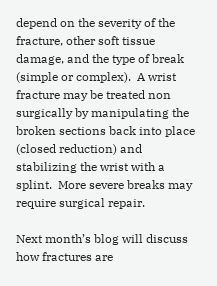depend on the severity of the fracture, other soft tissue damage, and the type of break (simple or complex).  A wrist fracture may be treated non surgically by manipulating the broken sections back into place (closed reduction) and stabilizing the wrist with a splint.  More severe breaks may require surgical repair.

Next month’s blog will discuss how fractures are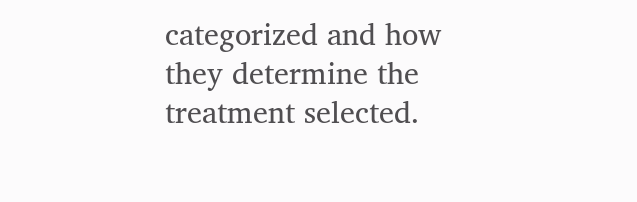categorized and how they determine the treatment selected.